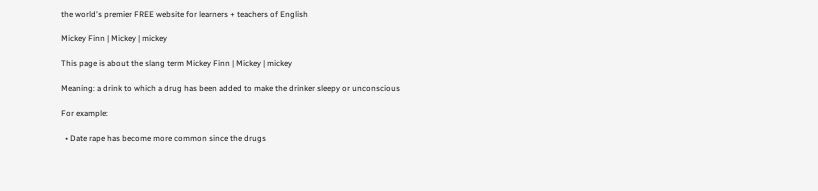the world's premier FREE website for learners + teachers of English

Mickey Finn | Mickey | mickey

This page is about the slang term Mickey Finn | Mickey | mickey

Meaning: a drink to which a drug has been added to make the drinker sleepy or unconscious

For example:

  • Date rape has become more common since the drugs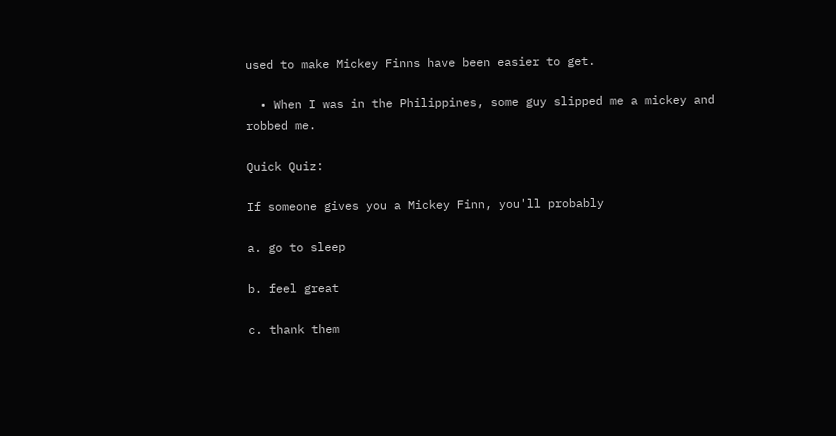used to make Mickey Finns have been easier to get.

  • When I was in the Philippines, some guy slipped me a mickey and robbed me.

Quick Quiz:

If someone gives you a Mickey Finn, you'll probably

a. go to sleep

b. feel great

c. thank them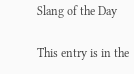Slang of the Day

This entry is in the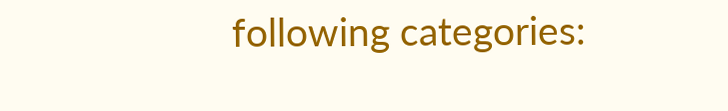following categories: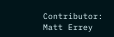Contributor: Matt Errey